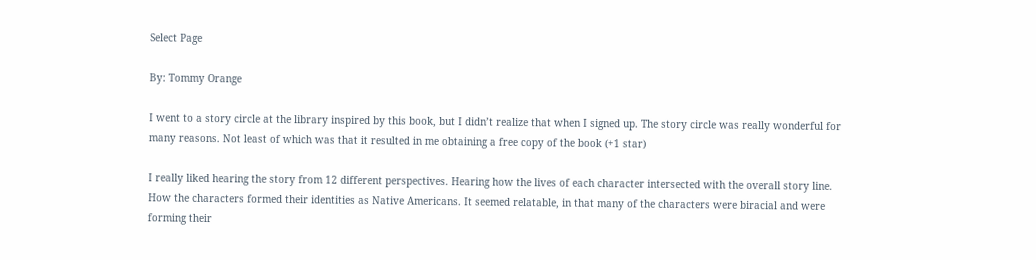Select Page

By: Tommy Orange

I went to a story circle at the library inspired by this book, but I didn’t realize that when I signed up. The story circle was really wonderful for many reasons. Not least of which was that it resulted in me obtaining a free copy of the book (+1 star)

I really liked hearing the story from 12 different perspectives. Hearing how the lives of each character intersected with the overall story line. How the characters formed their identities as Native Americans. It seemed relatable, in that many of the characters were biracial and were forming their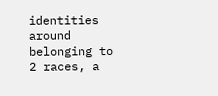identities around belonging to 2 races, a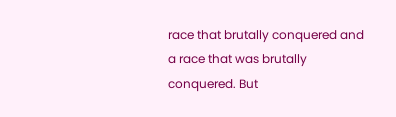race that brutally conquered and a race that was brutally conquered. But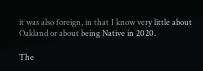it was also foreign, in that I know very little about Oakland or about being Native in 2020.

The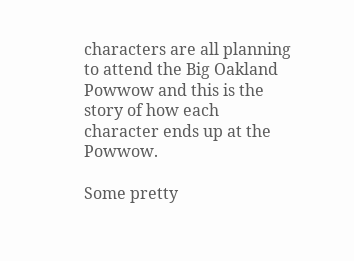characters are all planning to attend the Big Oakland Powwow and this is the story of how each character ends up at the Powwow.

Some pretty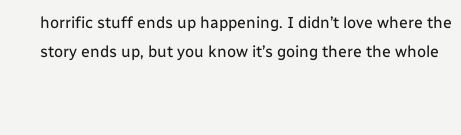horrific stuff ends up happening. I didn’t love where the story ends up, but you know it’s going there the whole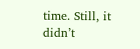time. Still, it didn’t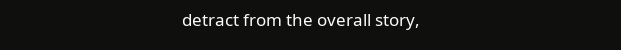detract from the overall story,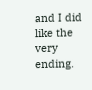and I did like the very ending.